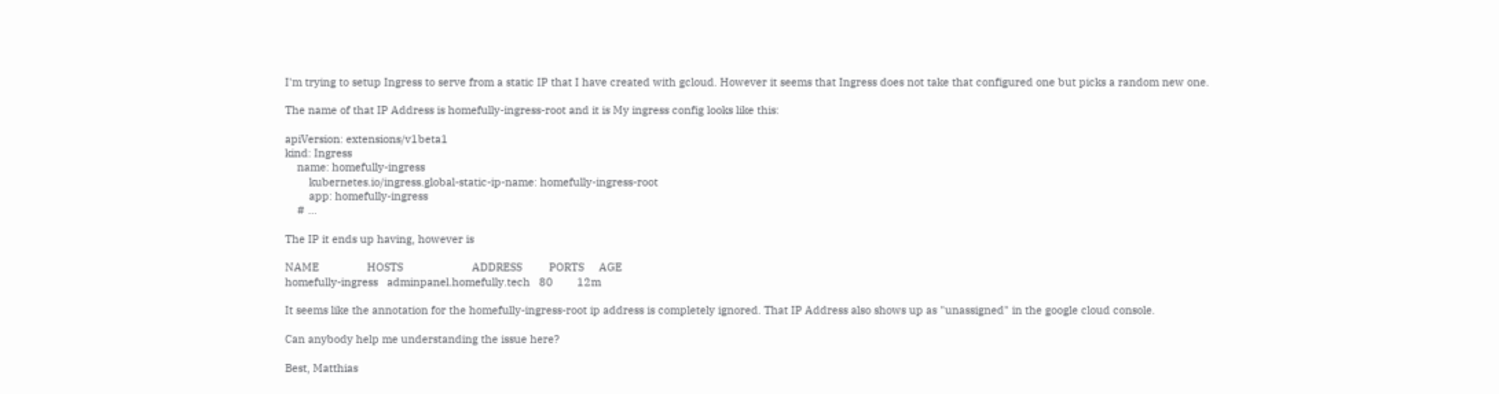I'm trying to setup Ingress to serve from a static IP that I have created with gcloud. However it seems that Ingress does not take that configured one but picks a random new one.

The name of that IP Address is homefully-ingress-root and it is My ingress config looks like this:

apiVersion: extensions/v1beta1
kind: Ingress
    name: homefully-ingress
        kubernetes.io/ingress.global-static-ip-name: homefully-ingress-root
        app: homefully-ingress
    # ...

The IP it ends up having, however is

NAME                HOSTS                       ADDRESS         PORTS     AGE
homefully-ingress   adminpanel.homefully.tech   80        12m

It seems like the annotation for the homefully-ingress-root ip address is completely ignored. That IP Address also shows up as "unassigned" in the google cloud console.

Can anybody help me understanding the issue here?

Best, Matthias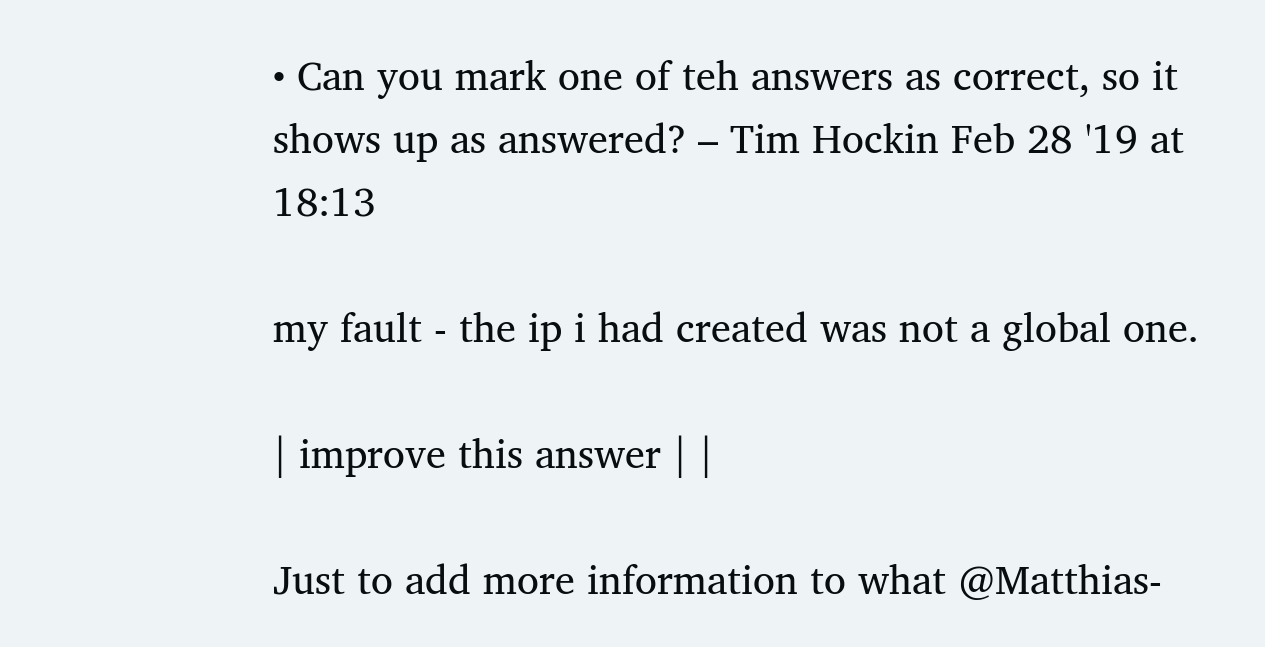• Can you mark one of teh answers as correct, so it shows up as answered? – Tim Hockin Feb 28 '19 at 18:13

my fault - the ip i had created was not a global one.

| improve this answer | |

Just to add more information to what @Matthias-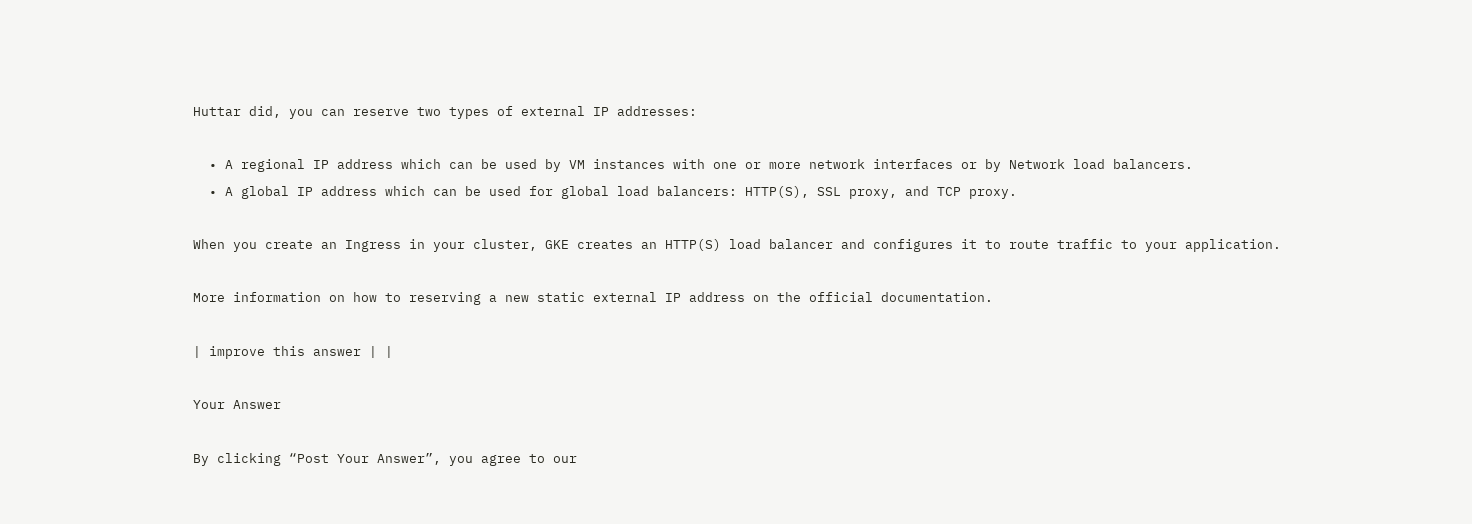Huttar did, you can reserve two types of external IP addresses:

  • A regional IP address which can be used by VM instances with one or more network interfaces or by Network load balancers.
  • A global IP address which can be used for global load balancers: HTTP(S), SSL proxy, and TCP proxy.

When you create an Ingress in your cluster, GKE creates an HTTP(S) load balancer and configures it to route traffic to your application.

More information on how to reserving a new static external IP address on the official documentation.

| improve this answer | |

Your Answer

By clicking “Post Your Answer”, you agree to our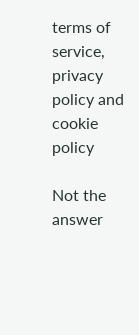terms of service, privacy policy and cookie policy

Not the answer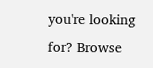you're looking for? Browse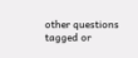other questions tagged or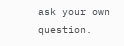ask your own question.